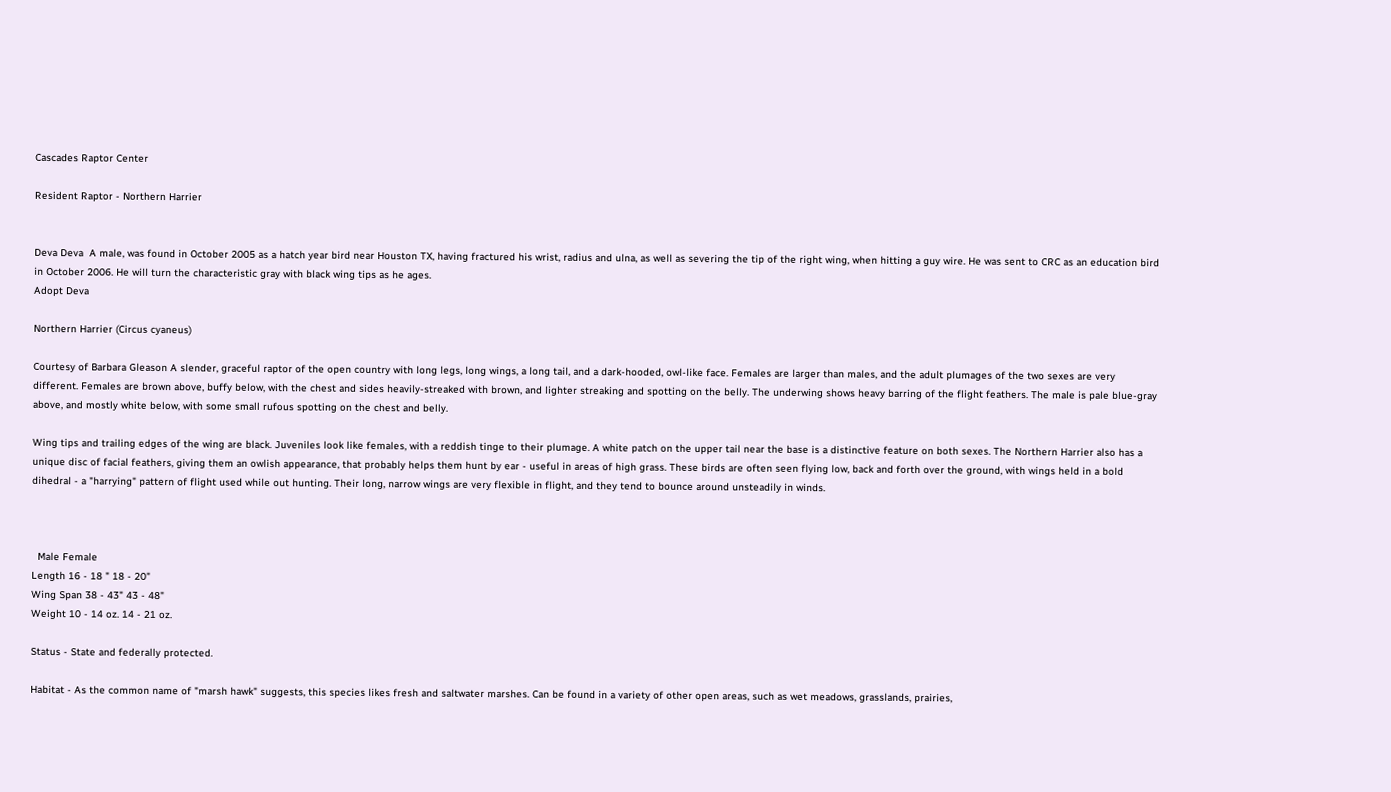Cascades Raptor Center

Resident Raptor - Northern Harrier


Deva Deva  A male, was found in October 2005 as a hatch year bird near Houston TX, having fractured his wrist, radius and ulna, as well as severing the tip of the right wing, when hitting a guy wire. He was sent to CRC as an education bird in October 2006. He will turn the characteristic gray with black wing tips as he ages.
Adopt Deva

Northern Harrier (Circus cyaneus)

Courtesy of Barbara Gleason A slender, graceful raptor of the open country with long legs, long wings, a long tail, and a dark-hooded, owl-like face. Females are larger than males, and the adult plumages of the two sexes are very different. Females are brown above, buffy below, with the chest and sides heavily-streaked with brown, and lighter streaking and spotting on the belly. The underwing shows heavy barring of the flight feathers. The male is pale blue-gray above, and mostly white below, with some small rufous spotting on the chest and belly.

Wing tips and trailing edges of the wing are black. Juveniles look like females, with a reddish tinge to their plumage. A white patch on the upper tail near the base is a distinctive feature on both sexes. The Northern Harrier also has a unique disc of facial feathers, giving them an owlish appearance, that probably helps them hunt by ear - useful in areas of high grass. These birds are often seen flying low, back and forth over the ground, with wings held in a bold dihedral - a "harrying" pattern of flight used while out hunting. Their long, narrow wings are very flexible in flight, and they tend to bounce around unsteadily in winds.



  Male Female
Length 16 - 18 " 18 - 20"
Wing Span 38 - 43" 43 - 48"
Weight 10 - 14 oz. 14 - 21 oz.

Status - State and federally protected.

Habitat - As the common name of "marsh hawk" suggests, this species likes fresh and saltwater marshes. Can be found in a variety of other open areas, such as wet meadows, grasslands, prairies,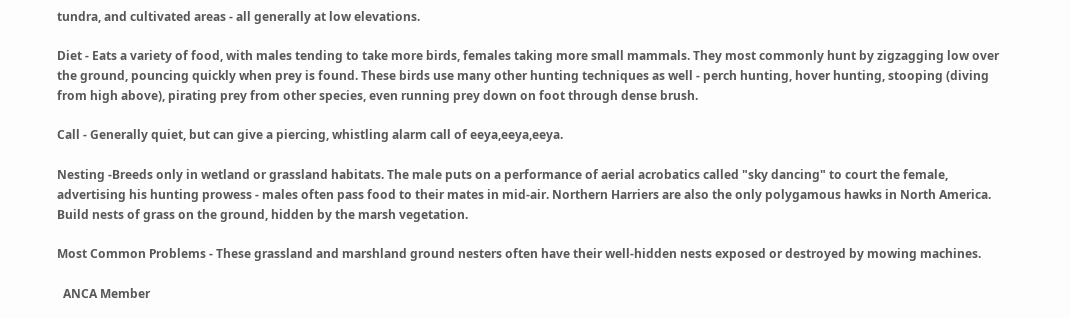tundra, and cultivated areas - all generally at low elevations.

Diet - Eats a variety of food, with males tending to take more birds, females taking more small mammals. They most commonly hunt by zigzagging low over the ground, pouncing quickly when prey is found. These birds use many other hunting techniques as well - perch hunting, hover hunting, stooping (diving from high above), pirating prey from other species, even running prey down on foot through dense brush.

Call - Generally quiet, but can give a piercing, whistling alarm call of eeya,eeya,eeya.

Nesting -Breeds only in wetland or grassland habitats. The male puts on a performance of aerial acrobatics called "sky dancing" to court the female, advertising his hunting prowess - males often pass food to their mates in mid-air. Northern Harriers are also the only polygamous hawks in North America. Build nests of grass on the ground, hidden by the marsh vegetation.

Most Common Problems - These grassland and marshland ground nesters often have their well-hidden nests exposed or destroyed by mowing machines.

  ANCA Member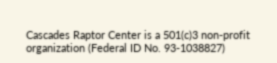Cascades Raptor Center is a 501(c)3 non-profit organization (Federal ID No. 93-1038827)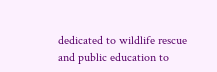dedicated to wildlife rescue and public education to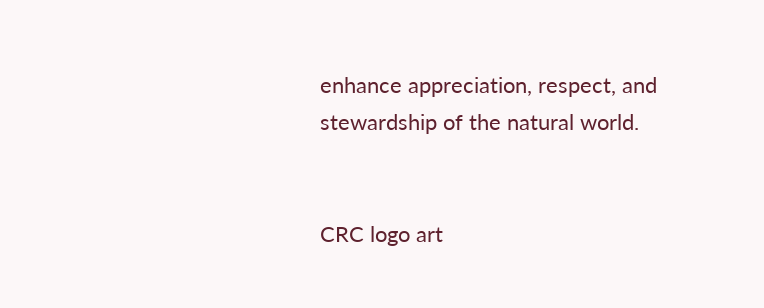enhance appreciation, respect, and stewardship of the natural world.


CRC logo art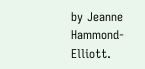by Jeanne Hammond-Elliott.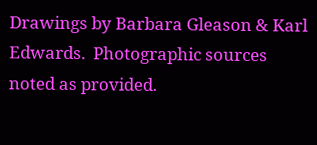Drawings by Barbara Gleason & Karl Edwards.  Photographic sources noted as provided.